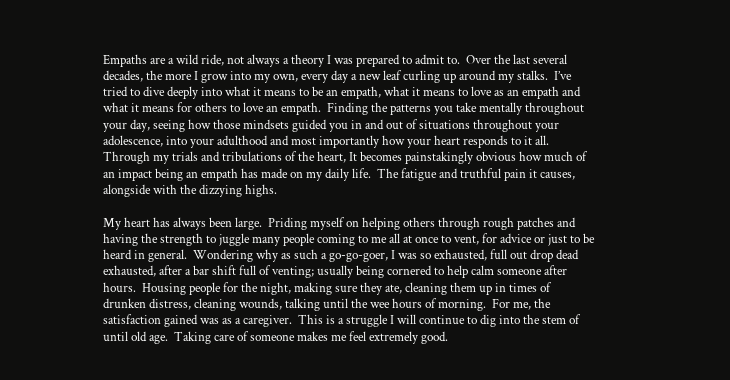Empaths are a wild ride, not always a theory I was prepared to admit to.  Over the last several decades, the more I grow into my own, every day a new leaf curling up around my stalks.  I’ve tried to dive deeply into what it means to be an empath, what it means to love as an empath and what it means for others to love an empath.  Finding the patterns you take mentally throughout your day, seeing how those mindsets guided you in and out of situations throughout your adolescence, into your adulthood and most importantly how your heart responds to it all.  Through my trials and tribulations of the heart, It becomes painstakingly obvious how much of an impact being an empath has made on my daily life.  The fatigue and truthful pain it causes, alongside with the dizzying highs.

My heart has always been large.  Priding myself on helping others through rough patches and having the strength to juggle many people coming to me all at once to vent, for advice or just to be heard in general.  Wondering why as such a go-go-goer, I was so exhausted, full out drop dead exhausted, after a bar shift full of venting; usually being cornered to help calm someone after hours.  Housing people for the night, making sure they ate, cleaning them up in times of drunken distress, cleaning wounds, talking until the wee hours of morning.  For me, the satisfaction gained was as a caregiver.  This is a struggle I will continue to dig into the stem of until old age.  Taking care of someone makes me feel extremely good.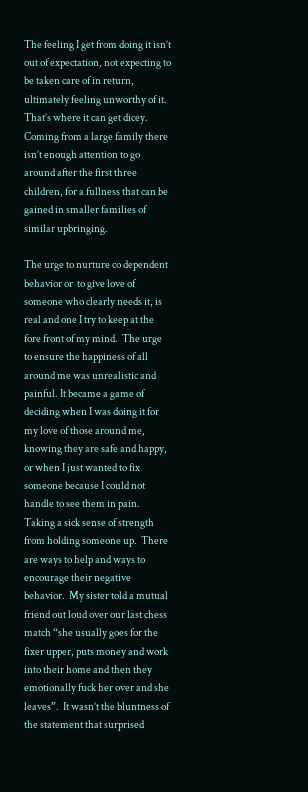The feeling I get from doing it isn’t out of expectation, not expecting to be taken care of in return, ultimately feeling unworthy of it.  That’s where it can get dicey.  Coming from a large family there isn’t enough attention to go around after the first three children, for a fullness that can be gained in smaller families of similar upbringing.

The urge to nurture co dependent behavior or  to give love of someone who clearly needs it, is real and one I try to keep at the fore front of my mind.  The urge to ensure the happiness of all around me was unrealistic and painful. It became a game of deciding when I was doing it for my love of those around me, knowing they are safe and happy, or when I just wanted to fix someone because I could not handle to see them in pain.  Taking a sick sense of strength from holding someone up.  There are ways to help and ways to encourage their negative behavior.  My sister told a mutual friend out loud over our last chess match “she usually goes for the fixer upper, puts money and work into their home and then they emotionally fuck her over and she leaves”.  It wasn’t the bluntness of the statement that surprised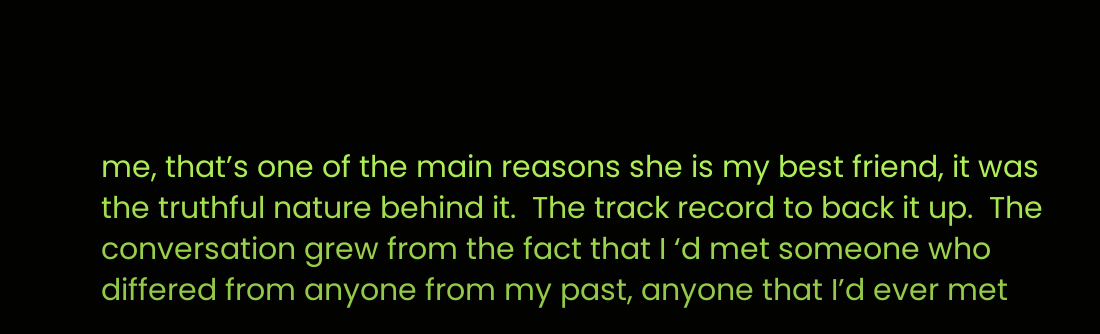me, that’s one of the main reasons she is my best friend, it was the truthful nature behind it.  The track record to back it up.  The conversation grew from the fact that I ‘d met someone who differed from anyone from my past, anyone that I’d ever met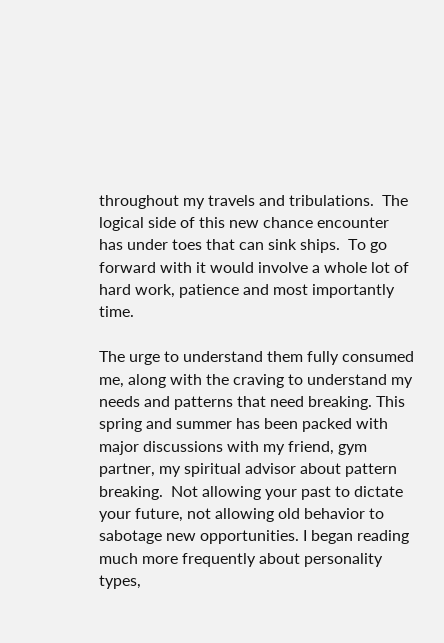throughout my travels and tribulations.  The logical side of this new chance encounter has under toes that can sink ships.  To go forward with it would involve a whole lot of hard work, patience and most importantly time.

The urge to understand them fully consumed me, along with the craving to understand my needs and patterns that need breaking. This spring and summer has been packed with  major discussions with my friend, gym partner, my spiritual advisor about pattern breaking.  Not allowing your past to dictate your future, not allowing old behavior to sabotage new opportunities. I began reading much more frequently about personality types,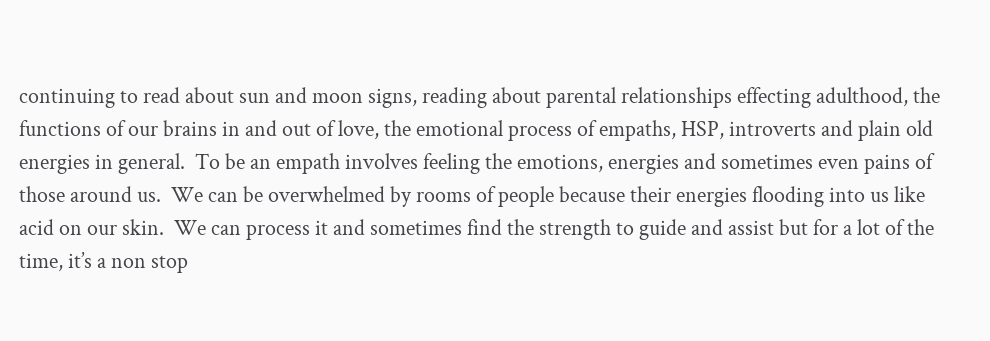continuing to read about sun and moon signs, reading about parental relationships effecting adulthood, the functions of our brains in and out of love, the emotional process of empaths, HSP, introverts and plain old energies in general.  To be an empath involves feeling the emotions, energies and sometimes even pains of those around us.  We can be overwhelmed by rooms of people because their energies flooding into us like acid on our skin.  We can process it and sometimes find the strength to guide and assist but for a lot of the time, it’s a non stop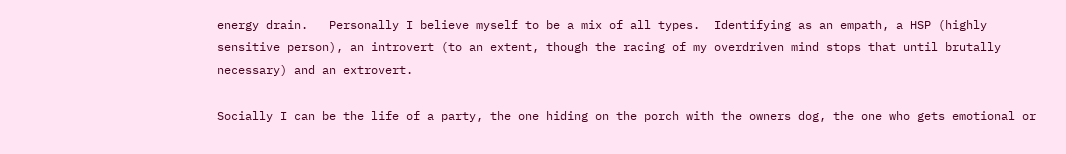energy drain.   Personally I believe myself to be a mix of all types.  Identifying as an empath, a HSP (highly sensitive person), an introvert (to an extent, though the racing of my overdriven mind stops that until brutally necessary) and an extrovert.

Socially I can be the life of a party, the one hiding on the porch with the owners dog, the one who gets emotional or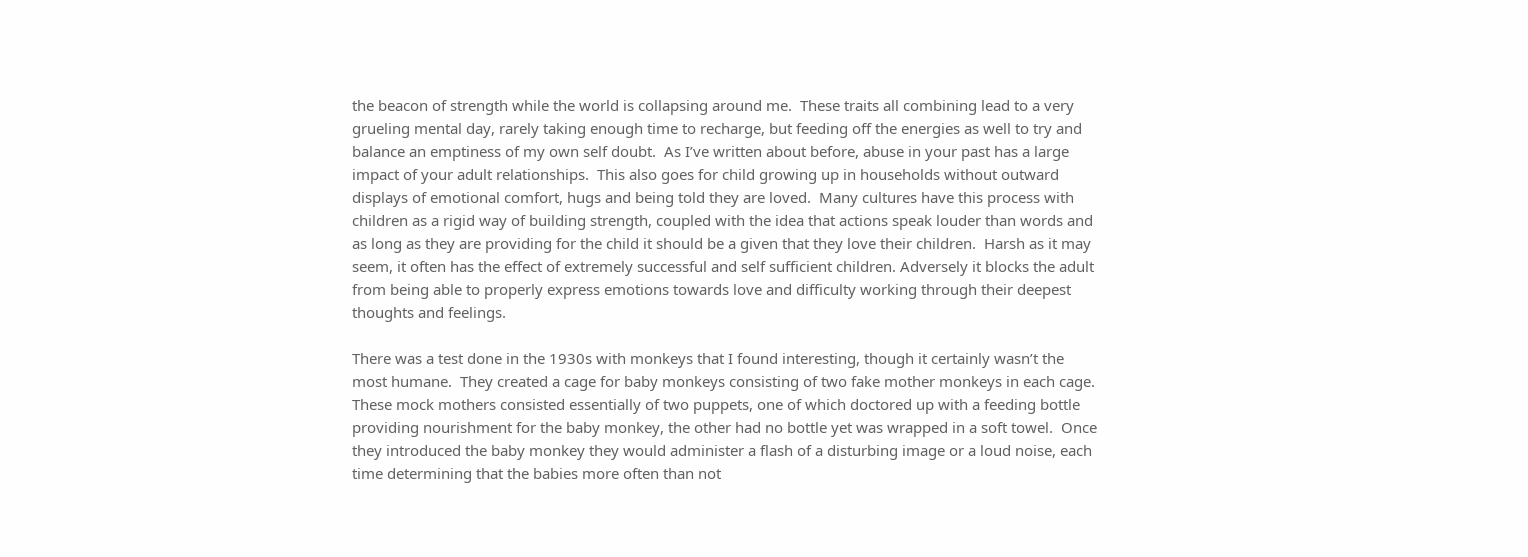the beacon of strength while the world is collapsing around me.  These traits all combining lead to a very grueling mental day, rarely taking enough time to recharge, but feeding off the energies as well to try and balance an emptiness of my own self doubt.  As I’ve written about before, abuse in your past has a large impact of your adult relationships.  This also goes for child growing up in households without outward displays of emotional comfort, hugs and being told they are loved.  Many cultures have this process with children as a rigid way of building strength, coupled with the idea that actions speak louder than words and as long as they are providing for the child it should be a given that they love their children.  Harsh as it may seem, it often has the effect of extremely successful and self sufficient children. Adversely it blocks the adult from being able to properly express emotions towards love and difficulty working through their deepest thoughts and feelings.

There was a test done in the 1930s with monkeys that I found interesting, though it certainly wasn’t the most humane.  They created a cage for baby monkeys consisting of two fake mother monkeys in each cage.   These mock mothers consisted essentially of two puppets, one of which doctored up with a feeding bottle providing nourishment for the baby monkey, the other had no bottle yet was wrapped in a soft towel.  Once they introduced the baby monkey they would administer a flash of a disturbing image or a loud noise, each time determining that the babies more often than not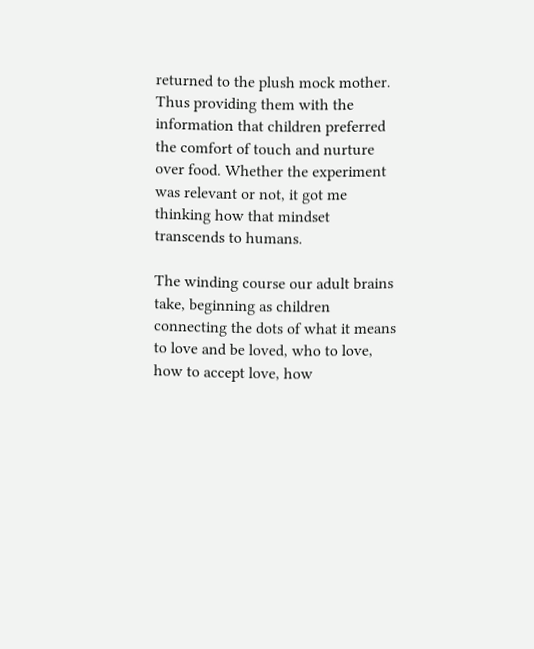returned to the plush mock mother.  Thus providing them with the information that children preferred the comfort of touch and nurture over food. Whether the experiment was relevant or not, it got me thinking how that mindset transcends to humans.

The winding course our adult brains take, beginning as children connecting the dots of what it means to love and be loved, who to love, how to accept love, how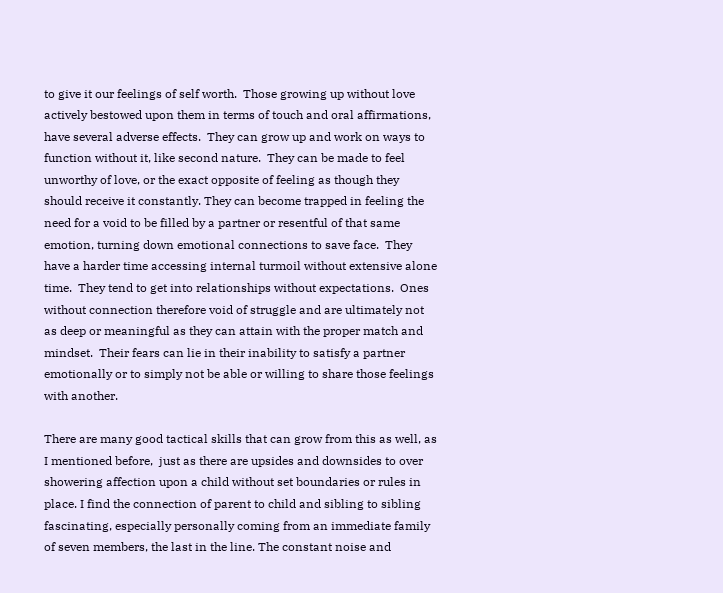to give it our feelings of self worth.  Those growing up without love actively bestowed upon them in terms of touch and oral affirmations, have several adverse effects.  They can grow up and work on ways to function without it, like second nature.  They can be made to feel unworthy of love, or the exact opposite of feeling as though they should receive it constantly. They can become trapped in feeling the need for a void to be filled by a partner or resentful of that same emotion, turning down emotional connections to save face.  They have a harder time accessing internal turmoil without extensive alone time.  They tend to get into relationships without expectations.  Ones without connection therefore void of struggle and are ultimately not as deep or meaningful as they can attain with the proper match and mindset.  Their fears can lie in their inability to satisfy a partner emotionally or to simply not be able or willing to share those feelings with another.

There are many good tactical skills that can grow from this as well, as I mentioned before,  just as there are upsides and downsides to over showering affection upon a child without set boundaries or rules in place. I find the connection of parent to child and sibling to sibling  fascinating, especially personally coming from an immediate family of seven members, the last in the line. The constant noise and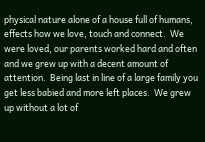physical nature alone of a house full of humans, effects how we love, touch and connect.  We were loved, our parents worked hard and often and we grew up with a decent amount of attention.  Being last in line of a large family you get less babied and more left places.  We grew up without a lot of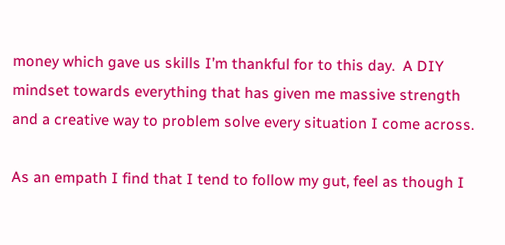money which gave us skills I’m thankful for to this day.  A DIY mindset towards everything that has given me massive strength and a creative way to problem solve every situation I come across.

As an empath I find that I tend to follow my gut, feel as though I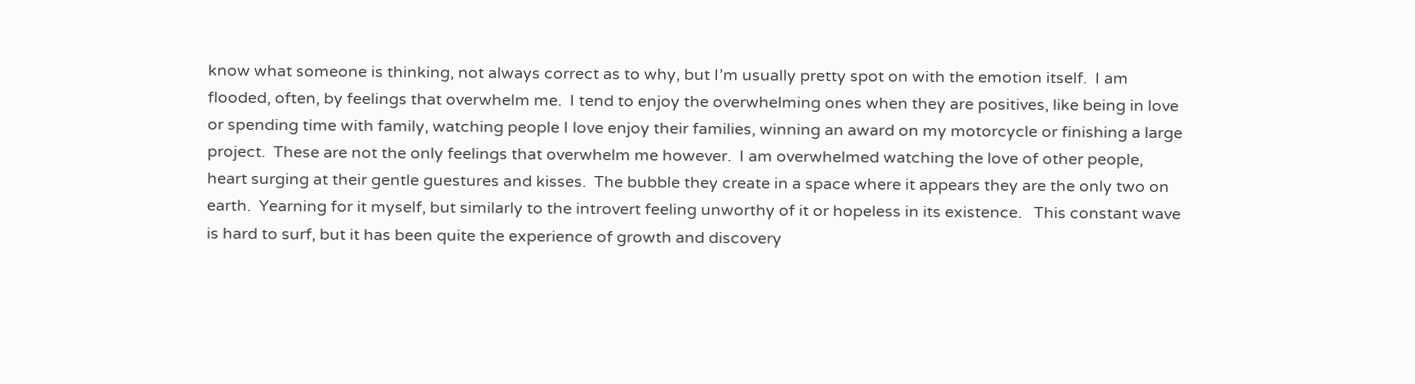know what someone is thinking, not always correct as to why, but I’m usually pretty spot on with the emotion itself.  I am flooded, often, by feelings that overwhelm me.  I tend to enjoy the overwhelming ones when they are positives, like being in love or spending time with family, watching people I love enjoy their families, winning an award on my motorcycle or finishing a large project.  These are not the only feelings that overwhelm me however.  I am overwhelmed watching the love of other people, heart surging at their gentle guestures and kisses.  The bubble they create in a space where it appears they are the only two on earth.  Yearning for it myself, but similarly to the introvert feeling unworthy of it or hopeless in its existence.   This constant wave is hard to surf, but it has been quite the experience of growth and discovery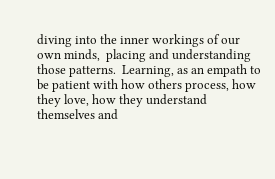diving into the inner workings of our own minds,  placing and understanding those patterns.  Learning, as an empath to be patient with how others process, how they love, how they understand themselves and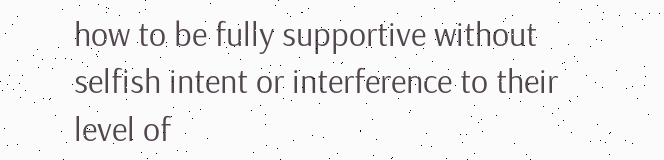how to be fully supportive without selfish intent or interference to their level of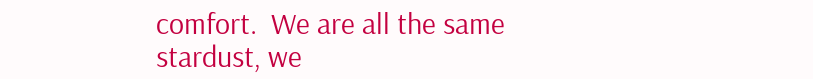comfort.  We are all the same stardust, we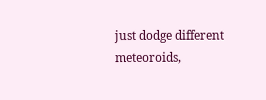just dodge different meteoroids,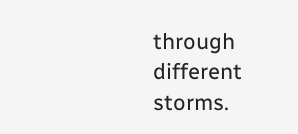through different storms.